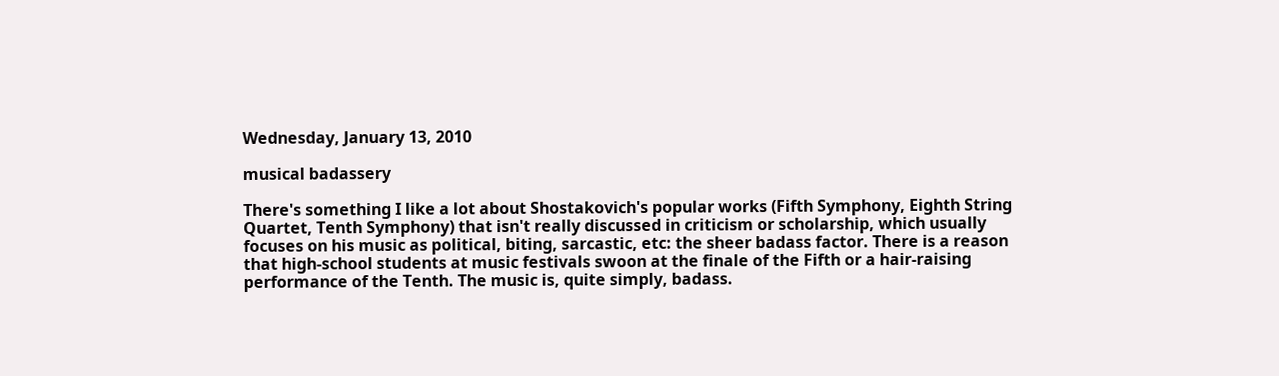Wednesday, January 13, 2010

musical badassery

There's something I like a lot about Shostakovich's popular works (Fifth Symphony, Eighth String Quartet, Tenth Symphony) that isn't really discussed in criticism or scholarship, which usually focuses on his music as political, biting, sarcastic, etc: the sheer badass factor. There is a reason that high-school students at music festivals swoon at the finale of the Fifth or a hair-raising performance of the Tenth. The music is, quite simply, badass.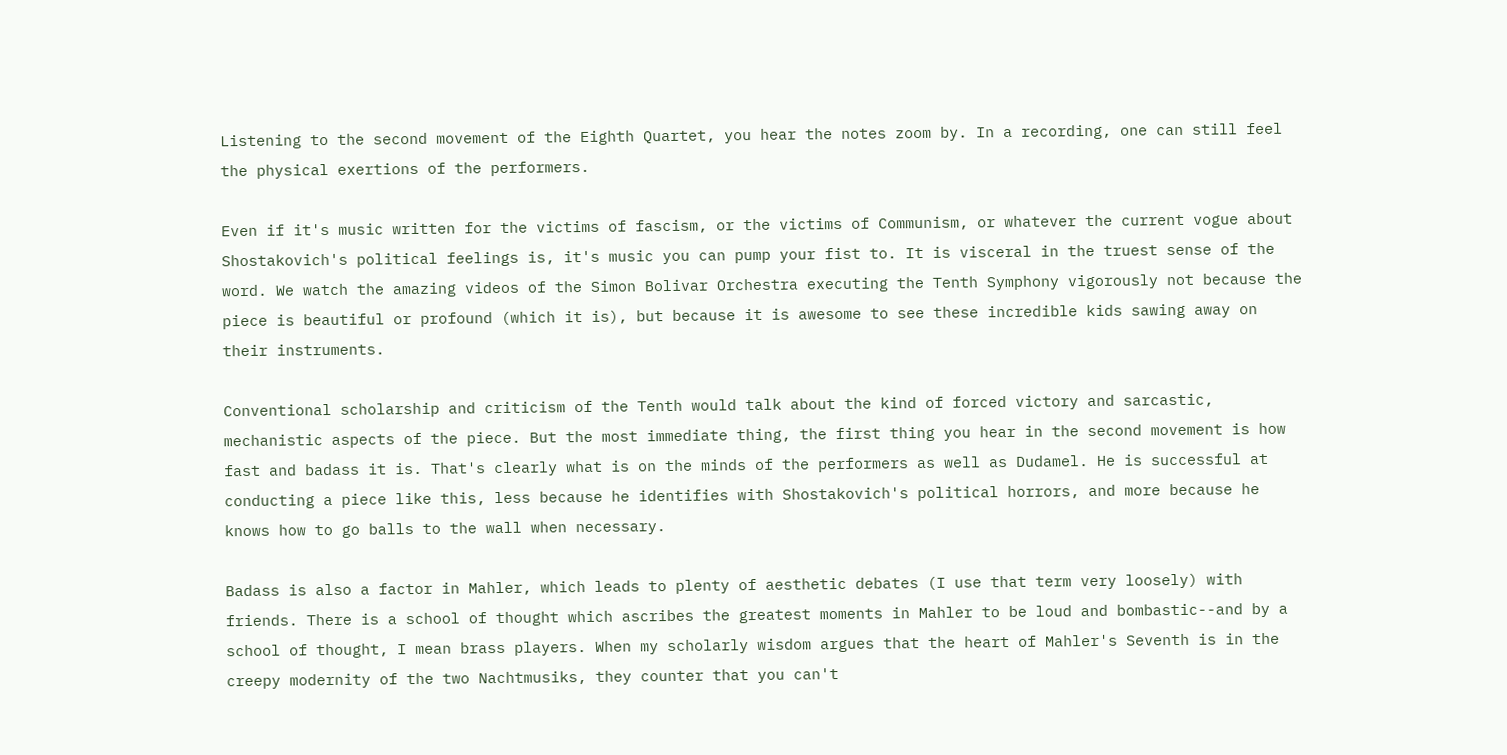Listening to the second movement of the Eighth Quartet, you hear the notes zoom by. In a recording, one can still feel the physical exertions of the performers.

Even if it's music written for the victims of fascism, or the victims of Communism, or whatever the current vogue about Shostakovich's political feelings is, it's music you can pump your fist to. It is visceral in the truest sense of the word. We watch the amazing videos of the Simon Bolivar Orchestra executing the Tenth Symphony vigorously not because the piece is beautiful or profound (which it is), but because it is awesome to see these incredible kids sawing away on their instruments.

Conventional scholarship and criticism of the Tenth would talk about the kind of forced victory and sarcastic, mechanistic aspects of the piece. But the most immediate thing, the first thing you hear in the second movement is how fast and badass it is. That's clearly what is on the minds of the performers as well as Dudamel. He is successful at conducting a piece like this, less because he identifies with Shostakovich's political horrors, and more because he knows how to go balls to the wall when necessary.

Badass is also a factor in Mahler, which leads to plenty of aesthetic debates (I use that term very loosely) with friends. There is a school of thought which ascribes the greatest moments in Mahler to be loud and bombastic--and by a school of thought, I mean brass players. When my scholarly wisdom argues that the heart of Mahler's Seventh is in the creepy modernity of the two Nachtmusiks, they counter that you can't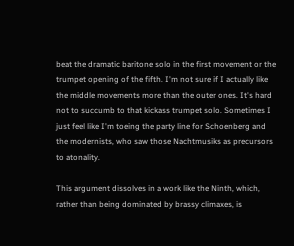beat the dramatic baritone solo in the first movement or the trumpet opening of the fifth. I'm not sure if I actually like the middle movements more than the outer ones. It's hard not to succumb to that kickass trumpet solo. Sometimes I just feel like I'm toeing the party line for Schoenberg and the modernists, who saw those Nachtmusiks as precursors to atonality.

This argument dissolves in a work like the Ninth, which, rather than being dominated by brassy climaxes, is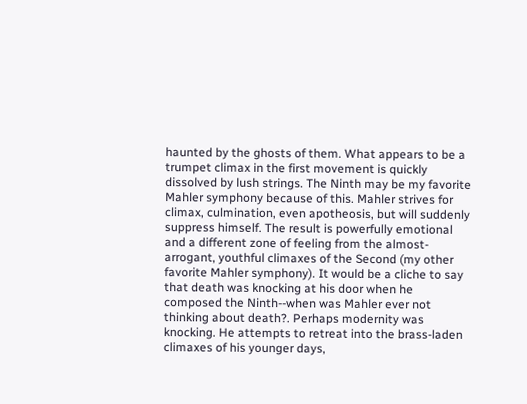haunted by the ghosts of them. What appears to be a trumpet climax in the first movement is quickly dissolved by lush strings. The Ninth may be my favorite Mahler symphony because of this. Mahler strives for climax, culmination, even apotheosis, but will suddenly suppress himself. The result is powerfully emotional and a different zone of feeling from the almost-arrogant, youthful climaxes of the Second (my other favorite Mahler symphony). It would be a cliche to say that death was knocking at his door when he composed the Ninth--when was Mahler ever not thinking about death?. Perhaps modernity was knocking. He attempts to retreat into the brass-laden climaxes of his younger days,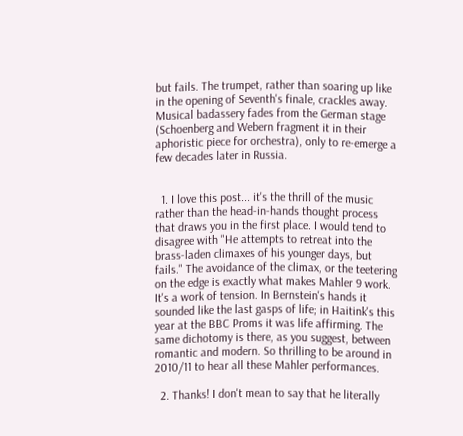but fails. The trumpet, rather than soaring up like in the opening of Seventh's finale, crackles away. Musical badassery fades from the German stage (Schoenberg and Webern fragment it in their aphoristic piece for orchestra), only to re-emerge a few decades later in Russia.


  1. I love this post... it's the thrill of the music rather than the head-in-hands thought process that draws you in the first place. I would tend to disagree with "He attempts to retreat into the brass-laden climaxes of his younger days, but fails." The avoidance of the climax, or the teetering on the edge is exactly what makes Mahler 9 work. It's a work of tension. In Bernstein's hands it sounded like the last gasps of life; in Haitink's this year at the BBC Proms it was life affirming. The same dichotomy is there, as you suggest, between romantic and modern. So thrilling to be around in 2010/11 to hear all these Mahler performances.

  2. Thanks! I don't mean to say that he literally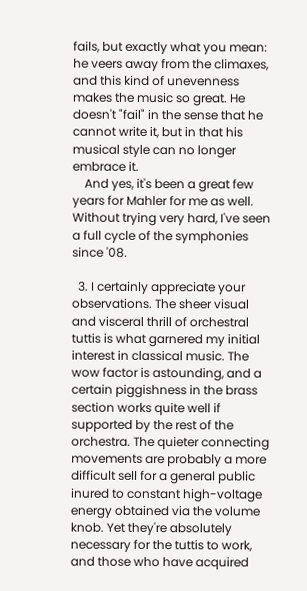fails, but exactly what you mean: he veers away from the climaxes, and this kind of unevenness makes the music so great. He doesn't "fail" in the sense that he cannot write it, but in that his musical style can no longer embrace it.
    And yes, it's been a great few years for Mahler for me as well. Without trying very hard, I've seen a full cycle of the symphonies since '08.

  3. I certainly appreciate your observations. The sheer visual and visceral thrill of orchestral tuttis is what garnered my initial interest in classical music. The wow factor is astounding, and a certain piggishness in the brass section works quite well if supported by the rest of the orchestra. The quieter connecting movements are probably a more difficult sell for a general public inured to constant high-voltage energy obtained via the volume knob. Yet they're absolutely necessary for the tuttis to work, and those who have acquired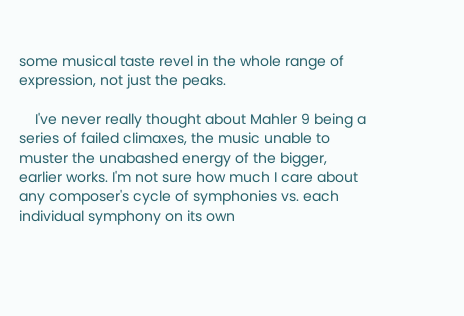some musical taste revel in the whole range of expression, not just the peaks.

    I've never really thought about Mahler 9 being a series of failed climaxes, the music unable to muster the unabashed energy of the bigger, earlier works. I'm not sure how much I care about any composer's cycle of symphonies vs. each individual symphony on its own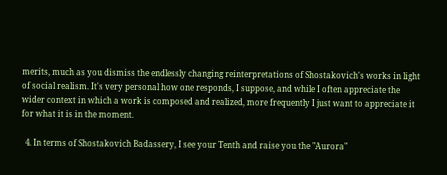merits, much as you dismiss the endlessly changing reinterpretations of Shostakovich's works in light of social realism. It's very personal how one responds, I suppose, and while I often appreciate the wider context in which a work is composed and realized, more frequently I just want to appreciate it for what it is in the moment.

  4. In terms of Shostakovich Badassery, I see your Tenth and raise you the "Aurora"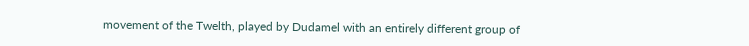movement of the Twelth, played by Dudamel with an entirely different group of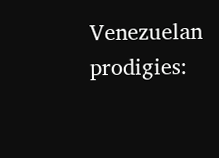Venezuelan prodigies: